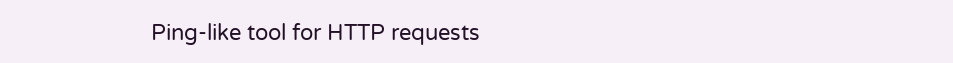Ping-like tool for HTTP requests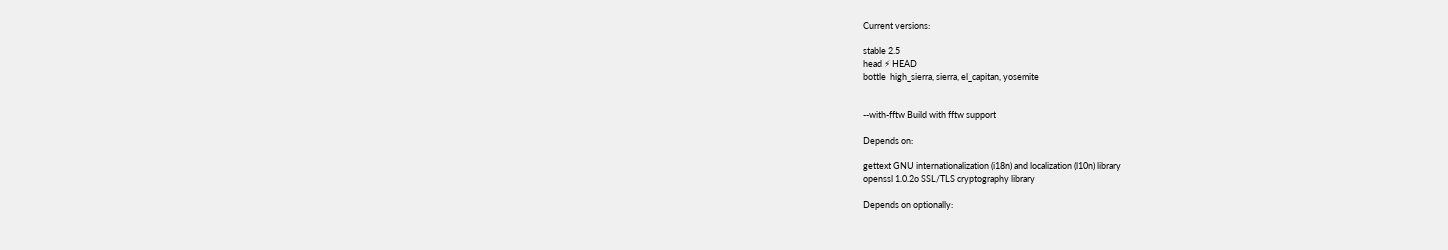Current versions:

stable 2.5
head ⚡ HEAD
bottle  high_sierra, sierra, el_capitan, yosemite


--with-fftw Build with fftw support

Depends on:

gettext GNU internationalization (i18n) and localization (l10n) library
openssl 1.0.2o SSL/TLS cryptography library

Depends on optionally: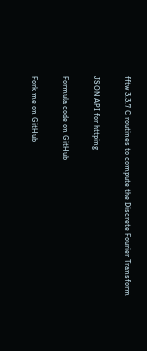fftw 3.3.7 C routines to compute the Discrete Fourier Transform

JSON API for httping

Formula code on GitHub

Fork me on GitHub